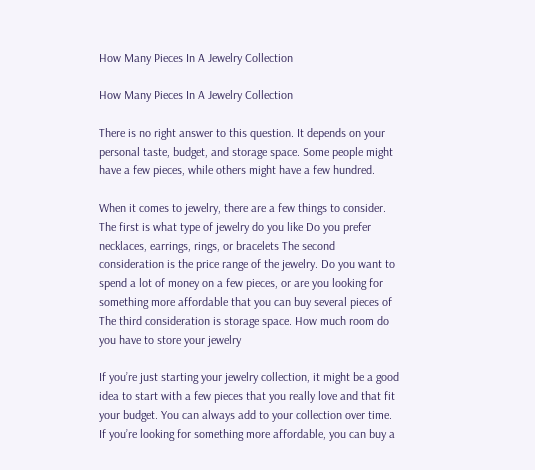How Many Pieces In A Jewelry Collection

How Many Pieces In A Jewelry Collection

There is no right answer to this question. It depends on your personal taste, budget, and storage space. Some people might have a few pieces, while others might have a few hundred.

When it comes to jewelry, there are a few things to consider. The first is what type of jewelry do you like Do you prefer necklaces, earrings, rings, or bracelets The second consideration is the price range of the jewelry. Do you want to spend a lot of money on a few pieces, or are you looking for something more affordable that you can buy several pieces of The third consideration is storage space. How much room do you have to store your jewelry

If you’re just starting your jewelry collection, it might be a good idea to start with a few pieces that you really love and that fit your budget. You can always add to your collection over time. If you’re looking for something more affordable, you can buy a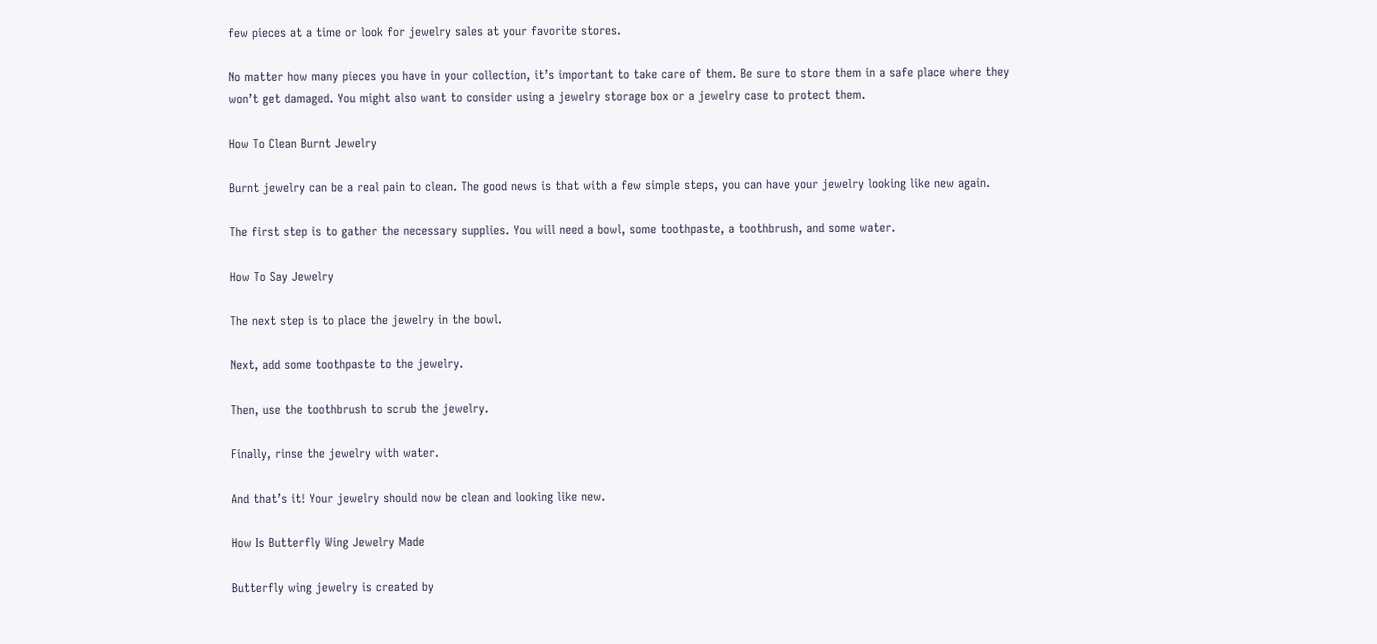few pieces at a time or look for jewelry sales at your favorite stores.

No matter how many pieces you have in your collection, it’s important to take care of them. Be sure to store them in a safe place where they won’t get damaged. You might also want to consider using a jewelry storage box or a jewelry case to protect them.

How To Clean Burnt Jewelry

Burnt jewelry can be a real pain to clean. The good news is that with a few simple steps, you can have your jewelry looking like new again.

The first step is to gather the necessary supplies. You will need a bowl, some toothpaste, a toothbrush, and some water.

How To Say Jewelry

The next step is to place the jewelry in the bowl.

Next, add some toothpaste to the jewelry.

Then, use the toothbrush to scrub the jewelry.

Finally, rinse the jewelry with water.

And that’s it! Your jewelry should now be clean and looking like new.

How Is Butterfly Wing Jewelry Made

Butterfly wing jewelry is created by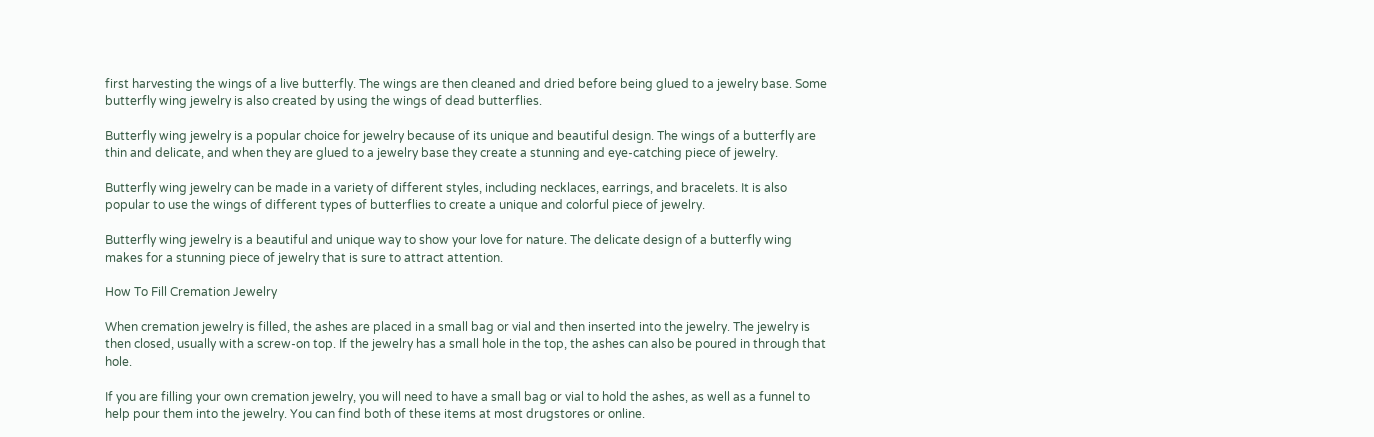first harvesting the wings of a live butterfly. The wings are then cleaned and dried before being glued to a jewelry base. Some butterfly wing jewelry is also created by using the wings of dead butterflies.

Butterfly wing jewelry is a popular choice for jewelry because of its unique and beautiful design. The wings of a butterfly are thin and delicate, and when they are glued to a jewelry base they create a stunning and eye-catching piece of jewelry.

Butterfly wing jewelry can be made in a variety of different styles, including necklaces, earrings, and bracelets. It is also popular to use the wings of different types of butterflies to create a unique and colorful piece of jewelry.

Butterfly wing jewelry is a beautiful and unique way to show your love for nature. The delicate design of a butterfly wing makes for a stunning piece of jewelry that is sure to attract attention.

How To Fill Cremation Jewelry

When cremation jewelry is filled, the ashes are placed in a small bag or vial and then inserted into the jewelry. The jewelry is then closed, usually with a screw-on top. If the jewelry has a small hole in the top, the ashes can also be poured in through that hole.

If you are filling your own cremation jewelry, you will need to have a small bag or vial to hold the ashes, as well as a funnel to help pour them into the jewelry. You can find both of these items at most drugstores or online.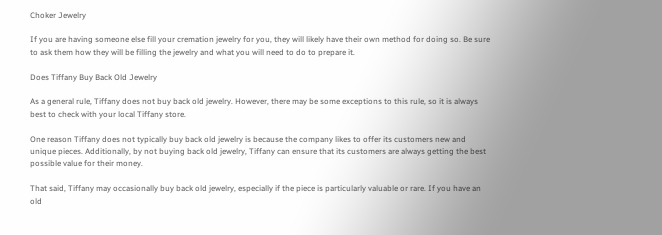Choker Jewelry

If you are having someone else fill your cremation jewelry for you, they will likely have their own method for doing so. Be sure to ask them how they will be filling the jewelry and what you will need to do to prepare it.

Does Tiffany Buy Back Old Jewelry

As a general rule, Tiffany does not buy back old jewelry. However, there may be some exceptions to this rule, so it is always best to check with your local Tiffany store.

One reason Tiffany does not typically buy back old jewelry is because the company likes to offer its customers new and unique pieces. Additionally, by not buying back old jewelry, Tiffany can ensure that its customers are always getting the best possible value for their money.

That said, Tiffany may occasionally buy back old jewelry, especially if the piece is particularly valuable or rare. If you have an old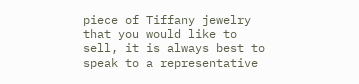piece of Tiffany jewelry that you would like to sell, it is always best to speak to a representative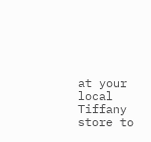at your local Tiffany store to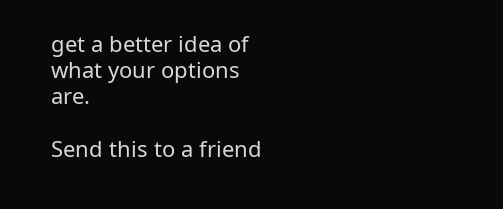get a better idea of what your options are.

Send this to a friend